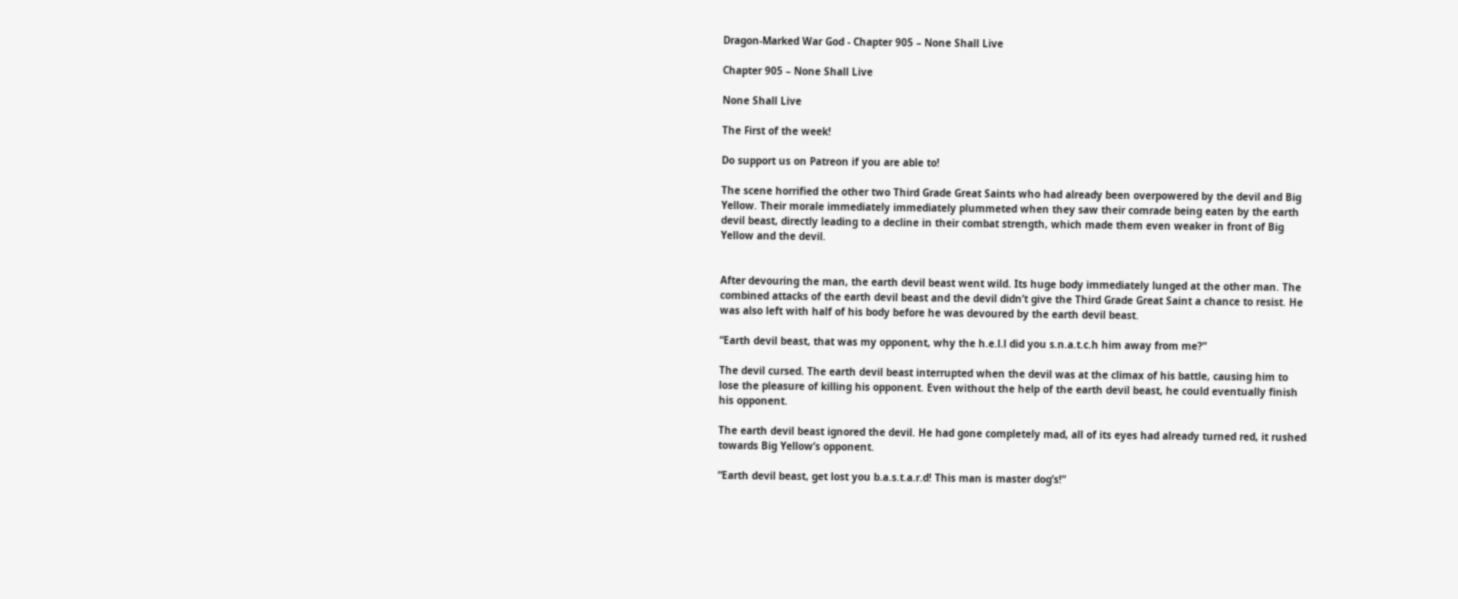Dragon-Marked War God - Chapter 905 – None Shall Live

Chapter 905 – None Shall Live

None Shall Live

The First of the week!

Do support us on Patreon if you are able to!

The scene horrified the other two Third Grade Great Saints who had already been overpowered by the devil and Big Yellow. Their morale immediately immediately plummeted when they saw their comrade being eaten by the earth devil beast, directly leading to a decline in their combat strength, which made them even weaker in front of Big Yellow and the devil.


After devouring the man, the earth devil beast went wild. Its huge body immediately lunged at the other man. The combined attacks of the earth devil beast and the devil didn’t give the Third Grade Great Saint a chance to resist. He was also left with half of his body before he was devoured by the earth devil beast.

“Earth devil beast, that was my opponent, why the h.e.l.l did you s.n.a.t.c.h him away from me?”

The devil cursed. The earth devil beast interrupted when the devil was at the climax of his battle, causing him to lose the pleasure of killing his opponent. Even without the help of the earth devil beast, he could eventually finish his opponent.

The earth devil beast ignored the devil. He had gone completely mad, all of its eyes had already turned red, it rushed towards Big Yellow’s opponent.

“Earth devil beast, get lost you b.a.s.t.a.r.d! This man is master dog’s!”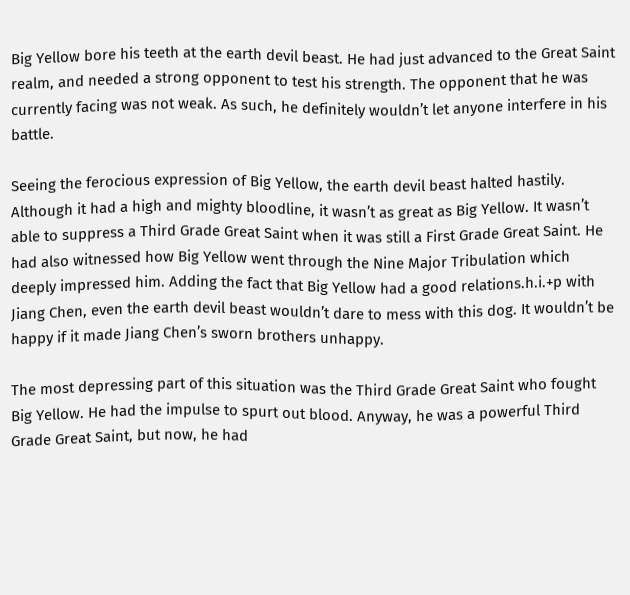Big Yellow bore his teeth at the earth devil beast. He had just advanced to the Great Saint realm, and needed a strong opponent to test his strength. The opponent that he was currently facing was not weak. As such, he definitely wouldn’t let anyone interfere in his battle.

Seeing the ferocious expression of Big Yellow, the earth devil beast halted hastily. Although it had a high and mighty bloodline, it wasn’t as great as Big Yellow. It wasn’t able to suppress a Third Grade Great Saint when it was still a First Grade Great Saint. He had also witnessed how Big Yellow went through the Nine Major Tribulation which deeply impressed him. Adding the fact that Big Yellow had a good relations.h.i.+p with Jiang Chen, even the earth devil beast wouldn’t dare to mess with this dog. It wouldn’t be happy if it made Jiang Chen’s sworn brothers unhappy.

The most depressing part of this situation was the Third Grade Great Saint who fought Big Yellow. He had the impulse to spurt out blood. Anyway, he was a powerful Third Grade Great Saint, but now, he had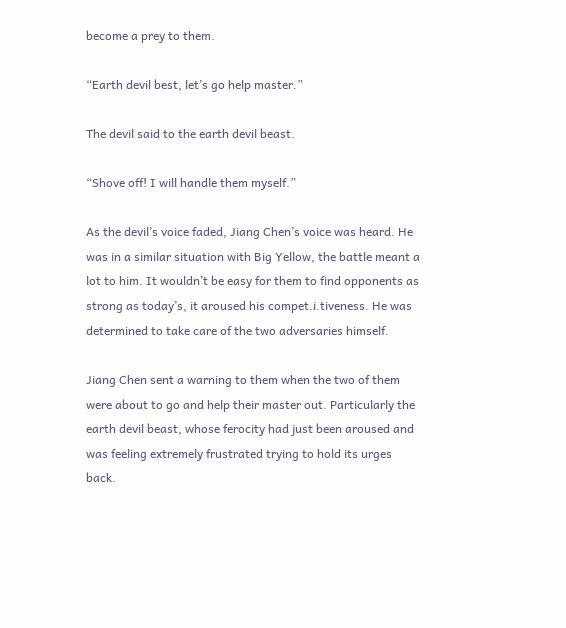become a prey to them.

“Earth devil best, let’s go help master.”

The devil said to the earth devil beast.

“Shove off! I will handle them myself.”

As the devil’s voice faded, Jiang Chen’s voice was heard. He was in a similar situation with Big Yellow, the battle meant a lot to him. It wouldn’t be easy for them to find opponents as strong as today’s, it aroused his compet.i.tiveness. He was determined to take care of the two adversaries himself.

Jiang Chen sent a warning to them when the two of them were about to go and help their master out. Particularly the earth devil beast, whose ferocity had just been aroused and was feeling extremely frustrated trying to hold its urges back.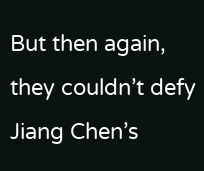But then again, they couldn’t defy Jiang Chen’s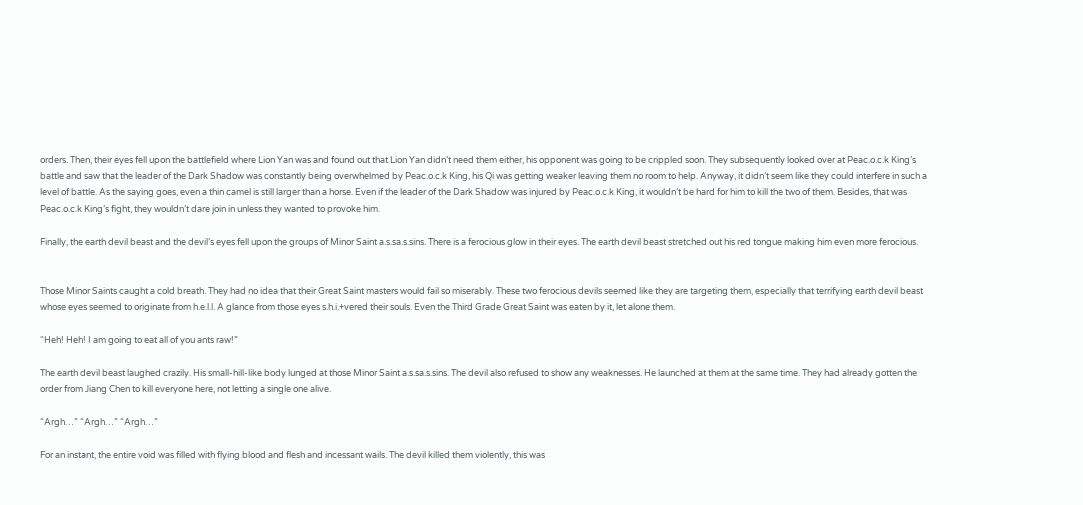orders. Then, their eyes fell upon the battlefield where Lion Yan was and found out that Lion Yan didn’t need them either, his opponent was going to be crippled soon. They subsequently looked over at Peac.o.c.k King’s battle and saw that the leader of the Dark Shadow was constantly being overwhelmed by Peac.o.c.k King, his Qi was getting weaker leaving them no room to help. Anyway, it didn’t seem like they could interfere in such a level of battle. As the saying goes, even a thin camel is still larger than a horse. Even if the leader of the Dark Shadow was injured by Peac.o.c.k King, it wouldn’t be hard for him to kill the two of them. Besides, that was Peac.o.c.k King’s fight, they wouldn’t dare join in unless they wanted to provoke him.

Finally, the earth devil beast and the devil’s eyes fell upon the groups of Minor Saint a.s.sa.s.sins. There is a ferocious glow in their eyes. The earth devil beast stretched out his red tongue making him even more ferocious.


Those Minor Saints caught a cold breath. They had no idea that their Great Saint masters would fail so miserably. These two ferocious devils seemed like they are targeting them, especially that terrifying earth devil beast whose eyes seemed to originate from h.e.l.l. A glance from those eyes s.h.i.+vered their souls. Even the Third Grade Great Saint was eaten by it, let alone them.

“Heh! Heh! I am going to eat all of you ants raw!”

The earth devil beast laughed crazily. His small-hill-like body lunged at those Minor Saint a.s.sa.s.sins. The devil also refused to show any weaknesses. He launched at them at the same time. They had already gotten the order from Jiang Chen to kill everyone here, not letting a single one alive.

“Argh…” “Argh…” “Argh…”

For an instant, the entire void was filled with flying blood and flesh and incessant wails. The devil killed them violently, this was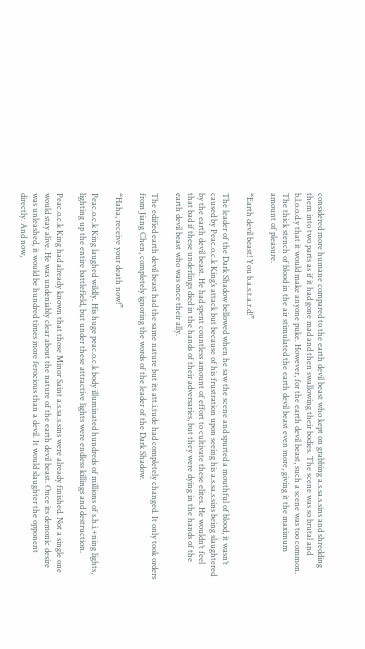considered more humane compared to the earth devil beast who kept on grabbing a.s.sa.s.sins and shredding them into two parts as if it had gone mad and then swallowing their bodies. The scene was so brutal and b.l.o.o.d.y that it would make anyone puke. However, for the earth devil beast, such a scene was too common. The thick stench of blood in the air stimulated the earth devil beast even more, giving it the maximum amount of pleasure.

“Earth devil beast! You b.a.s.t.a.r.d!”

The leader of the Dark Shadow bellowed when he saw the scene and spurted a mouthful of blood, it wasn’t caused by Peac.o.c.k King’s attack but because of his frustration upon seeing his a.s.sa.s.sins being slaughtered by the earth devil beast. He had spent countless amount of effort to cultivate these elites. He wouldn’t feel that bad if these underlings died in the hands of their adversaries, but they were dying in the hands of the earth devil beast who was once their ally.

The edified earth devil beast had the same nature but its att.i.tude had completely changed. It only took orders from Jiang Chen, completely ignoring the words of the leader of the Dark Shadow.

“Haha, receive your death now!”

Peac.o.c.k King laughed wildly. His huge peac.o.c.k body illuminated hundreds of millions of s.h.i.+ning lights, lighting up the entire battlefield, but under these attractive lights were endless killings and destruction.

Peac.o.c.k King had already known that those Minor Saint a.s.sa.s.sins were already finished. Not a single one would stay alive. He was undeniably clear about the nature of the earth devil beast. Once its demonic desire was unleashed, it would be hundred times more ferocious than a devil. It would slaughter the opponent directly. And now,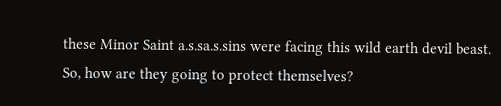these Minor Saint a.s.sa.s.sins were facing this wild earth devil beast. So, how are they going to protect themselves?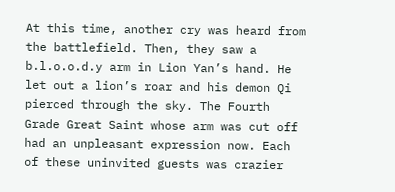At this time, another cry was heard from the battlefield. Then, they saw a b.l.o.o.d.y arm in Lion Yan’s hand. He let out a lion’s roar and his demon Qi pierced through the sky. The Fourth Grade Great Saint whose arm was cut off had an unpleasant expression now. Each of these uninvited guests was crazier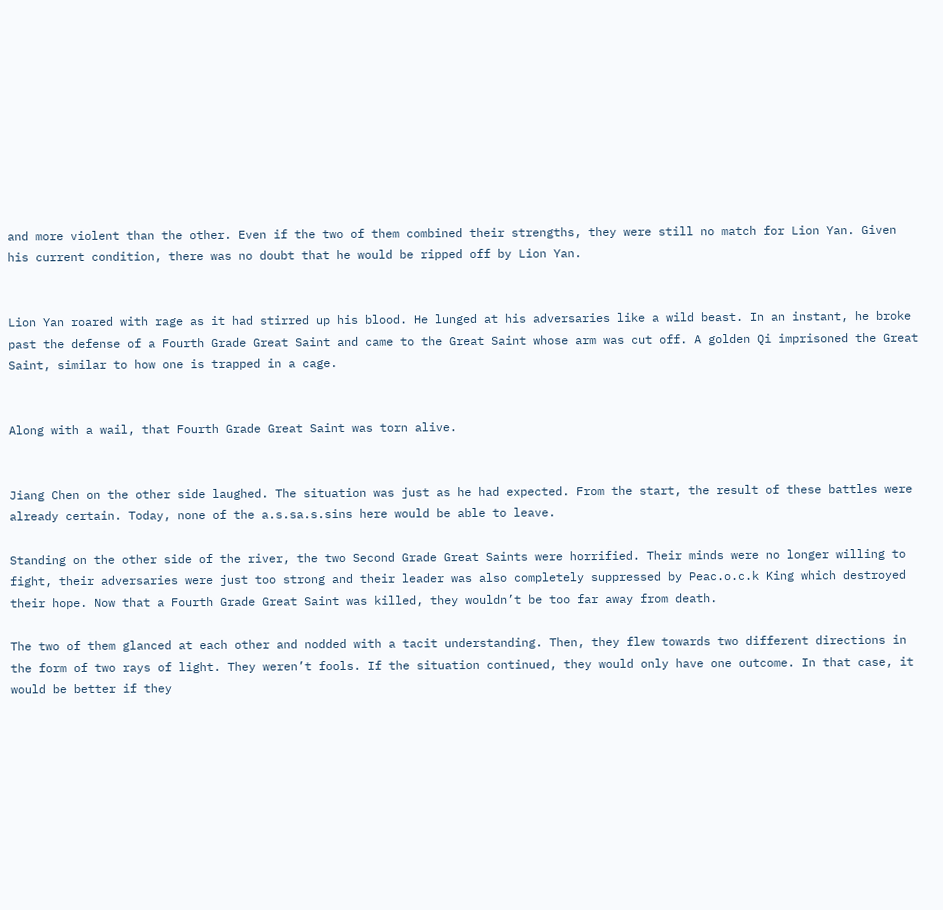and more violent than the other. Even if the two of them combined their strengths, they were still no match for Lion Yan. Given his current condition, there was no doubt that he would be ripped off by Lion Yan.


Lion Yan roared with rage as it had stirred up his blood. He lunged at his adversaries like a wild beast. In an instant, he broke past the defense of a Fourth Grade Great Saint and came to the Great Saint whose arm was cut off. A golden Qi imprisoned the Great Saint, similar to how one is trapped in a cage.


Along with a wail, that Fourth Grade Great Saint was torn alive.


Jiang Chen on the other side laughed. The situation was just as he had expected. From the start, the result of these battles were already certain. Today, none of the a.s.sa.s.sins here would be able to leave.

Standing on the other side of the river, the two Second Grade Great Saints were horrified. Their minds were no longer willing to fight, their adversaries were just too strong and their leader was also completely suppressed by Peac.o.c.k King which destroyed their hope. Now that a Fourth Grade Great Saint was killed, they wouldn’t be too far away from death.

The two of them glanced at each other and nodded with a tacit understanding. Then, they flew towards two different directions in the form of two rays of light. They weren’t fools. If the situation continued, they would only have one outcome. In that case, it would be better if they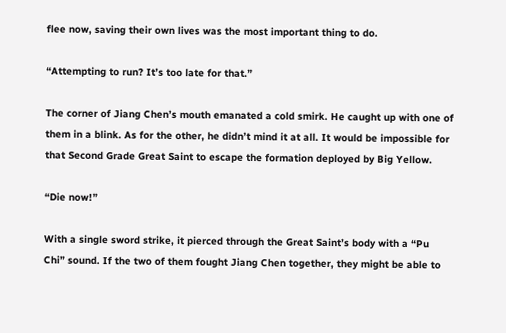flee now, saving their own lives was the most important thing to do.

“Attempting to run? It’s too late for that.”

The corner of Jiang Chen’s mouth emanated a cold smirk. He caught up with one of them in a blink. As for the other, he didn’t mind it at all. It would be impossible for that Second Grade Great Saint to escape the formation deployed by Big Yellow.

“Die now!”

With a single sword strike, it pierced through the Great Saint’s body with a “Pu Chi” sound. If the two of them fought Jiang Chen together, they might be able to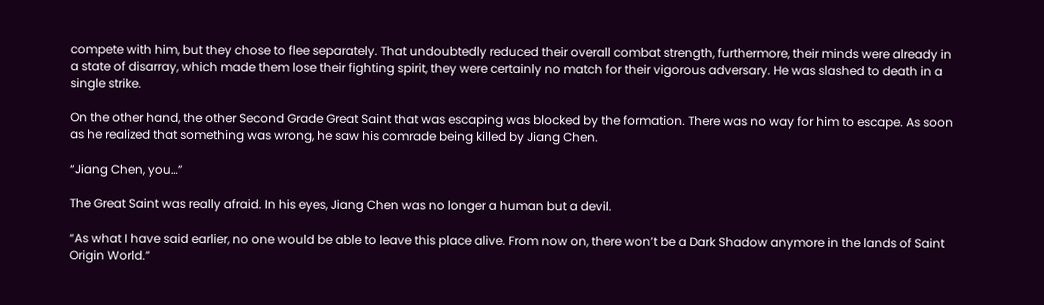compete with him, but they chose to flee separately. That undoubtedly reduced their overall combat strength, furthermore, their minds were already in a state of disarray, which made them lose their fighting spirit, they were certainly no match for their vigorous adversary. He was slashed to death in a single strike.

On the other hand, the other Second Grade Great Saint that was escaping was blocked by the formation. There was no way for him to escape. As soon as he realized that something was wrong, he saw his comrade being killed by Jiang Chen.

“Jiang Chen, you…”

The Great Saint was really afraid. In his eyes, Jiang Chen was no longer a human but a devil.

“As what I have said earlier, no one would be able to leave this place alive. From now on, there won’t be a Dark Shadow anymore in the lands of Saint Origin World.”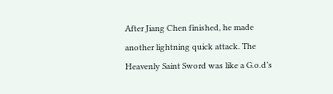After Jiang Chen finished, he made another lightning quick attack. The Heavenly Saint Sword was like a G.o.d’s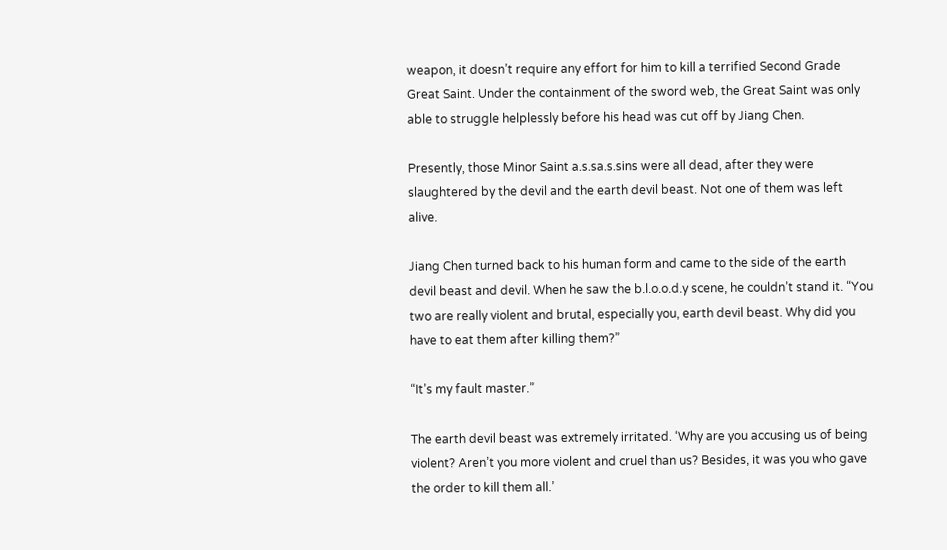weapon, it doesn’t require any effort for him to kill a terrified Second Grade Great Saint. Under the containment of the sword web, the Great Saint was only able to struggle helplessly before his head was cut off by Jiang Chen.

Presently, those Minor Saint a.s.sa.s.sins were all dead, after they were slaughtered by the devil and the earth devil beast. Not one of them was left alive.

Jiang Chen turned back to his human form and came to the side of the earth devil beast and devil. When he saw the b.l.o.o.d.y scene, he couldn’t stand it. “You two are really violent and brutal, especially you, earth devil beast. Why did you have to eat them after killing them?”

“It’s my fault master.”

The earth devil beast was extremely irritated. ‘Why are you accusing us of being violent? Aren’t you more violent and cruel than us? Besides, it was you who gave the order to kill them all.’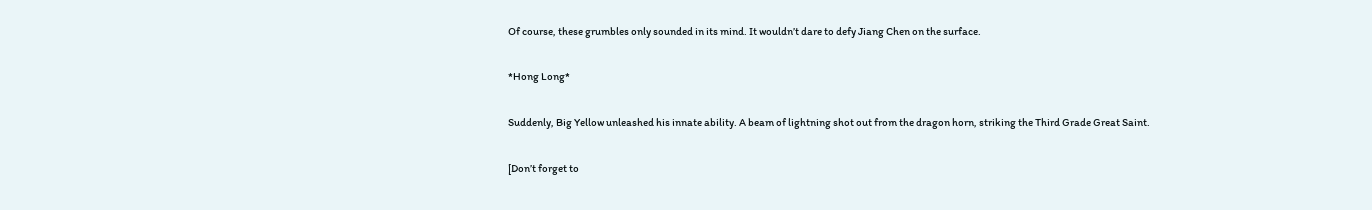Of course, these grumbles only sounded in its mind. It wouldn’t dare to defy Jiang Chen on the surface.

*Hong Long*

Suddenly, Big Yellow unleashed his innate ability. A beam of lightning shot out from the dragon horn, striking the Third Grade Great Saint.

[Don’t forget to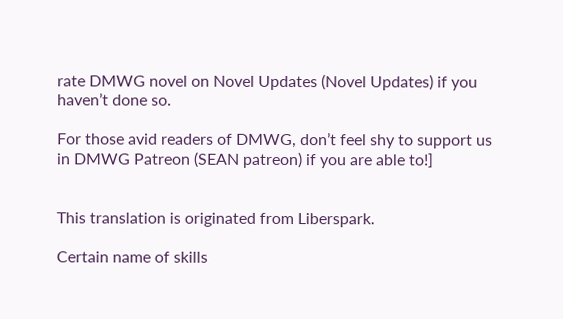rate DMWG novel on Novel Updates (Novel Updates) if you haven’t done so.

For those avid readers of DMWG, don’t feel shy to support us in DMWG Patreon (SEAN patreon) if you are able to!]


This translation is originated from Liberspark.

Certain name of skills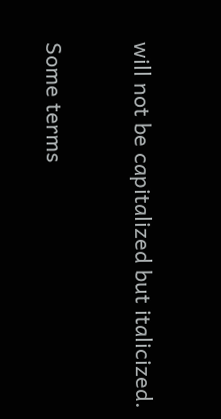will not be capitalized but italicized.

Some terms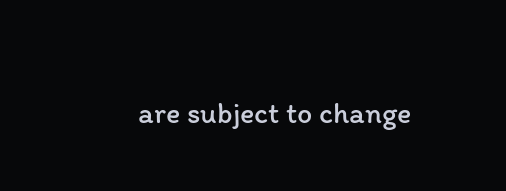are subject to change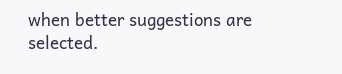when better suggestions are selected.